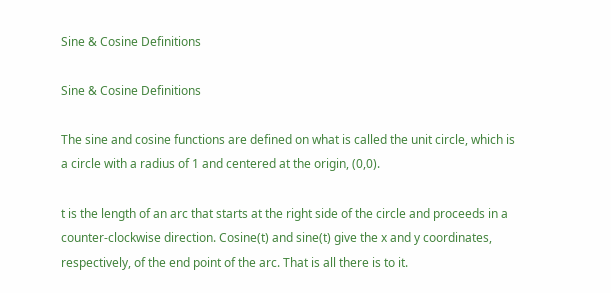Sine & Cosine Definitions

Sine & Cosine Definitions

The sine and cosine functions are defined on what is called the unit circle, which is a circle with a radius of 1 and centered at the origin, (0,0).

t is the length of an arc that starts at the right side of the circle and proceeds in a counter-clockwise direction. Cosine(t) and sine(t) give the x and y coordinates, respectively, of the end point of the arc. That is all there is to it.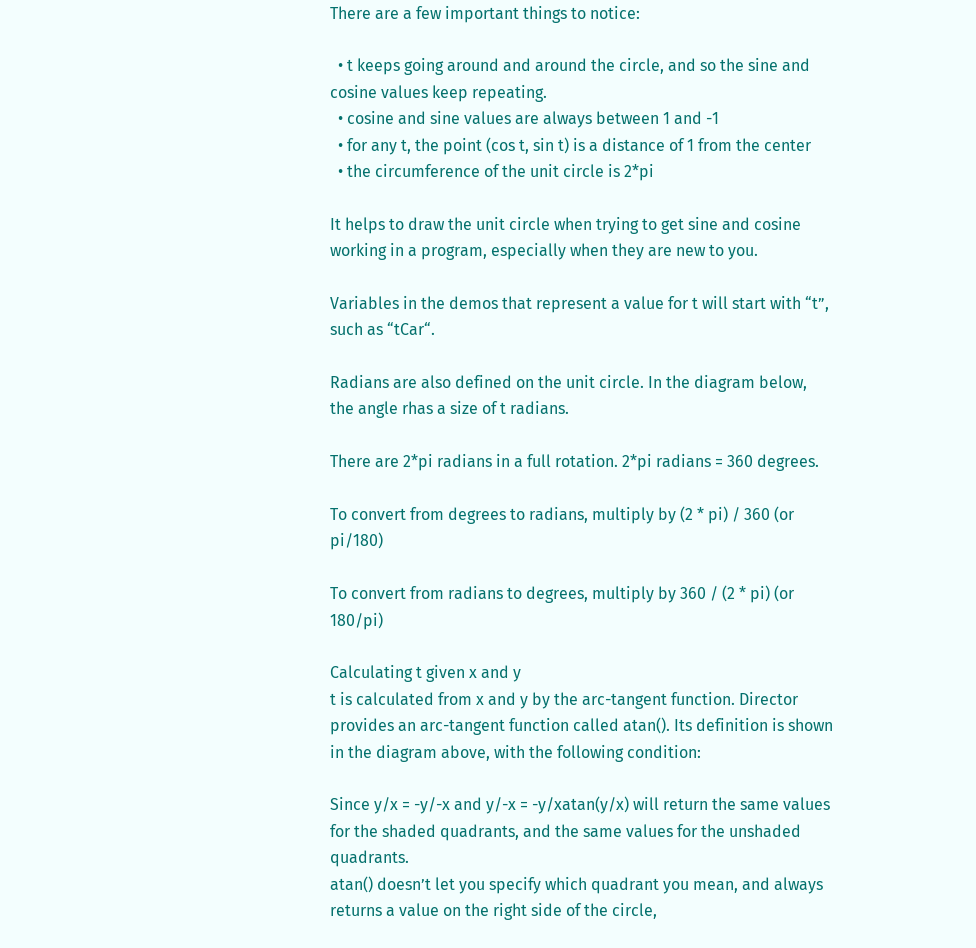There are a few important things to notice:

  • t keeps going around and around the circle, and so the sine and cosine values keep repeating.
  • cosine and sine values are always between 1 and -1
  • for any t, the point (cos t, sin t) is a distance of 1 from the center
  • the circumference of the unit circle is 2*pi

It helps to draw the unit circle when trying to get sine and cosine working in a program, especially when they are new to you.

Variables in the demos that represent a value for t will start with “t”, such as “tCar“.

Radians are also defined on the unit circle. In the diagram below, the angle rhas a size of t radians.

There are 2*pi radians in a full rotation. 2*pi radians = 360 degrees.

To convert from degrees to radians, multiply by (2 * pi) / 360 (or pi/180)

To convert from radians to degrees, multiply by 360 / (2 * pi) (or 180/pi)

Calculating t given x and y
t is calculated from x and y by the arc-tangent function. Director provides an arc-tangent function called atan(). Its definition is shown in the diagram above, with the following condition:

Since y/x = -y/-x and y/-x = -y/xatan(y/x) will return the same values for the shaded quadrants, and the same values for the unshaded quadrants.
atan() doesn’t let you specify which quadrant you mean, and always returns a value on the right side of the circle,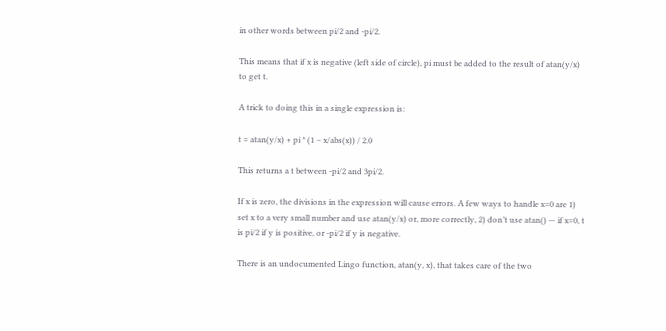in other words between pi/2 and -pi/2.

This means that if x is negative (left side of circle), pi must be added to the result of atan(y/x) to get t.

A trick to doing this in a single expression is:

t = atan(y/x) + pi * (1 – x/abs(x)) / 2.0

This returns a t between -pi/2 and 3pi/2.

If x is zero, the divisions in the expression will cause errors. A few ways to handle x=0 are 1) set x to a very small number and use atan(y/x) or, more correctly, 2) don’t use atan() — if x=0, t is pi/2 if y is positive, or -pi/2 if y is negative.

There is an undocumented Lingo function, atan(y, x), that takes care of the two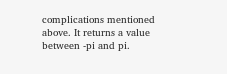complications mentioned above. It returns a value between -pi and pi.